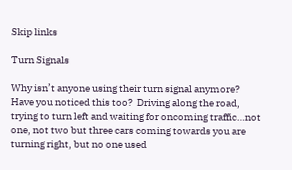Skip links

Turn Signals

Why isn’t anyone using their turn signal anymore?  Have you noticed this too?  Driving along the road, trying to turn left and waiting for oncoming traffic…not one, not two but three cars coming towards you are turning right, but no one used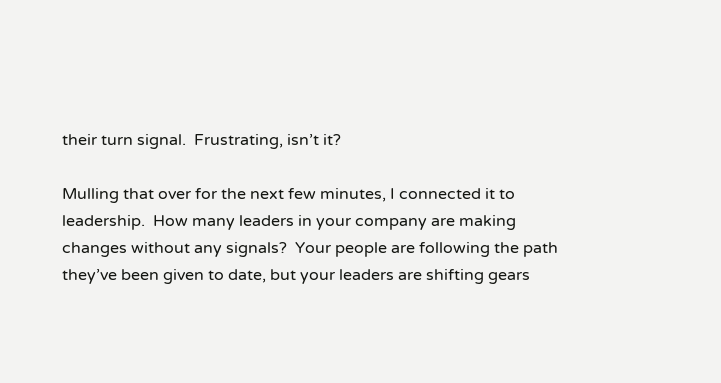their turn signal.  Frustrating, isn’t it?

Mulling that over for the next few minutes, I connected it to leadership.  How many leaders in your company are making changes without any signals?  Your people are following the path they’ve been given to date, but your leaders are shifting gears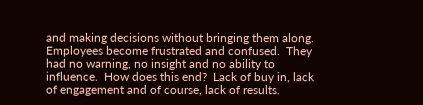and making decisions without bringing them along.  Employees become frustrated and confused.  They had no warning, no insight and no ability to influence.  How does this end?  Lack of buy in, lack of engagement and of course, lack of results.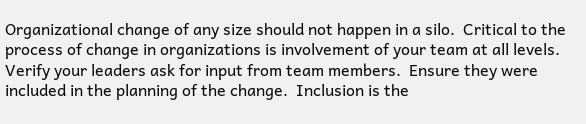Organizational change of any size should not happen in a silo.  Critical to the process of change in organizations is involvement of your team at all levels.  Verify your leaders ask for input from team members.  Ensure they were included in the planning of the change.  Inclusion is the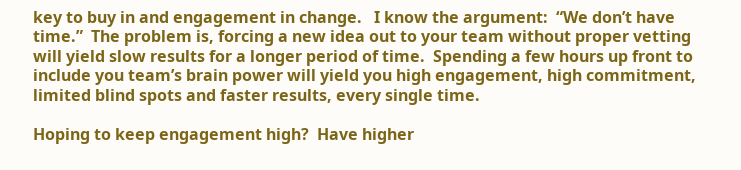key to buy in and engagement in change.   I know the argument:  “We don’t have time.”  The problem is, forcing a new idea out to your team without proper vetting will yield slow results for a longer period of time.  Spending a few hours up front to include you team’s brain power will yield you high engagement, high commitment, limited blind spots and faster results, every single time.

Hoping to keep engagement high?  Have higher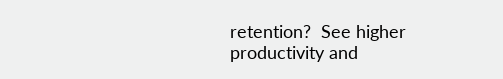retention?  See higher productivity and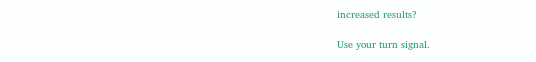increased results?

Use your turn signal.